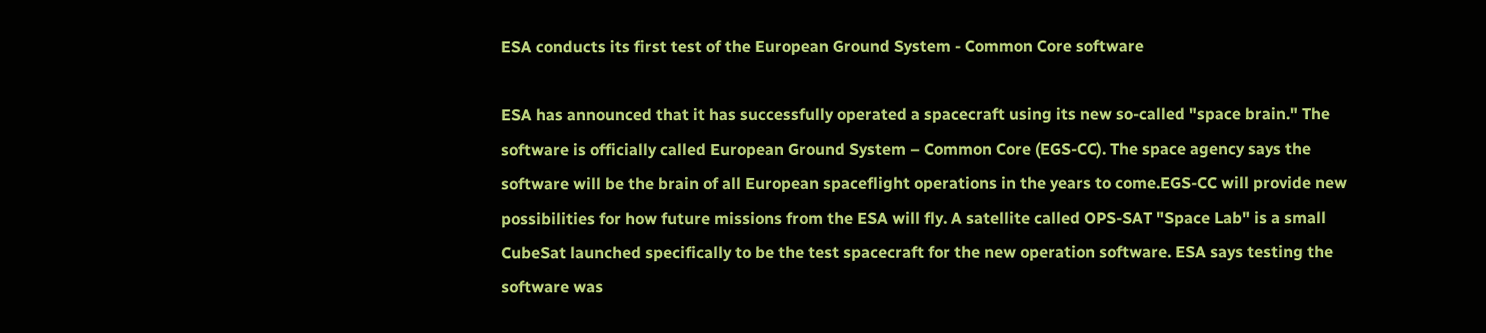ESA conducts its first test of the European Ground System - Common Core software

ESA has announced that it has successfully operated a spacecraft using its new so-called "space brain." The software is officially called European Ground System – Common Core (EGS-CC). The space agency says the software will be the brain of all European spaceflight operations in the years to come.EGS-CC will provide new possibilities for how future missions from the ESA will fly. A satellite called OPS-SAT "Space Lab" is a small CubeSat launched specifically to be the test spacecraft for the new operation software. ESA says testing the software was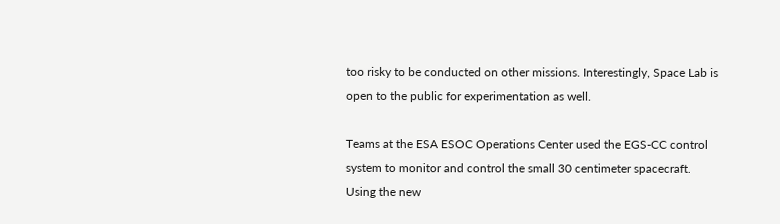too risky to be conducted on other missions. Interestingly, Space Lab is open to the public for experimentation as well.

Teams at the ESA ESOC Operations Center used the EGS-CC control system to monitor and control the small 30 centimeter spacecraft. Using the new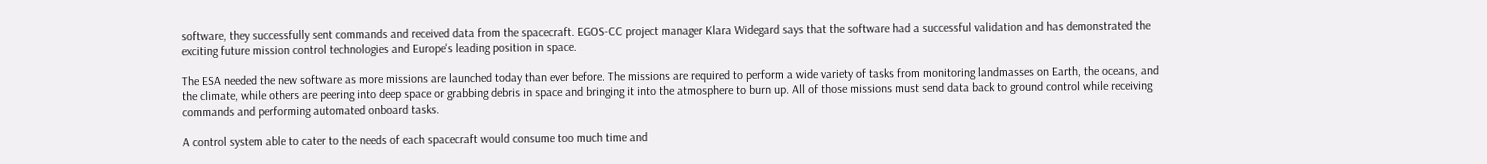software, they successfully sent commands and received data from the spacecraft. EGOS-CC project manager Klara Widegard says that the software had a successful validation and has demonstrated the exciting future mission control technologies and Europe's leading position in space.

The ESA needed the new software as more missions are launched today than ever before. The missions are required to perform a wide variety of tasks from monitoring landmasses on Earth, the oceans, and the climate, while others are peering into deep space or grabbing debris in space and bringing it into the atmosphere to burn up. All of those missions must send data back to ground control while receiving commands and performing automated onboard tasks.

A control system able to cater to the needs of each spacecraft would consume too much time and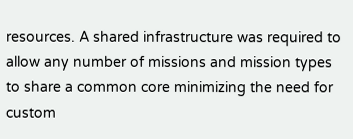resources. A shared infrastructure was required to allow any number of missions and mission types to share a common core minimizing the need for custom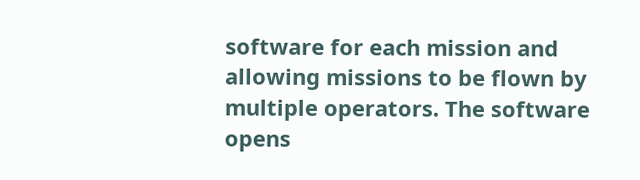software for each mission and allowing missions to be flown by multiple operators. The software opens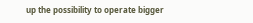up the possibility to operate bigger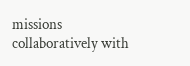missions collaboratively with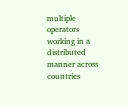multiple operators working in a distributed manner across countries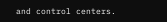and control centers.